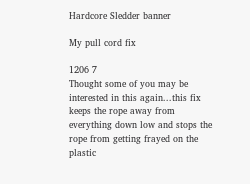Hardcore Sledder banner

My pull cord fix

1206 7
Thought some of you may be interested in this again...this fix keeps the rope away from everything down low and stops the rope from getting frayed on the plastic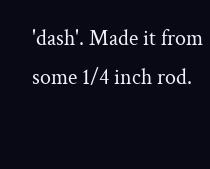'dash'. Made it from some 1/4 inch rod.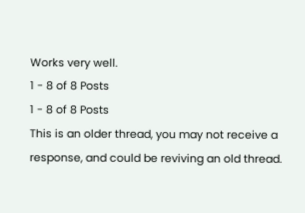Works very well.
1 - 8 of 8 Posts
1 - 8 of 8 Posts
This is an older thread, you may not receive a response, and could be reviving an old thread.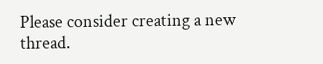Please consider creating a new thread.